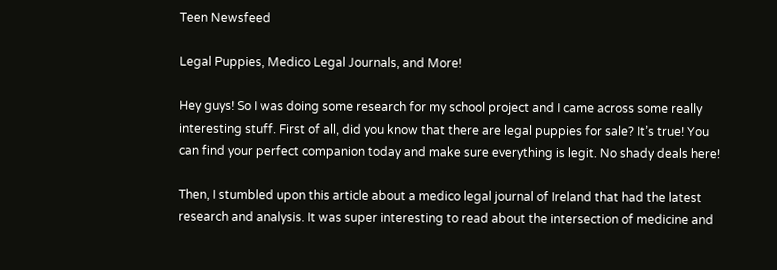Teen Newsfeed

Legal Puppies, Medico Legal Journals, and More!

Hey guys! So I was doing some research for my school project and I came across some really interesting stuff. First of all, did you know that there are legal puppies for sale? It’s true! You can find your perfect companion today and make sure everything is legit. No shady deals here!

Then, I stumbled upon this article about a medico legal journal of Ireland that had the latest research and analysis. It was super interesting to read about the intersection of medicine and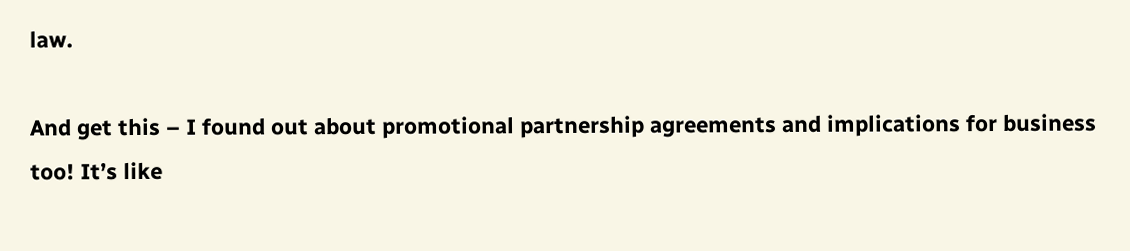law.

And get this – I found out about promotional partnership agreements and implications for business too! It’s like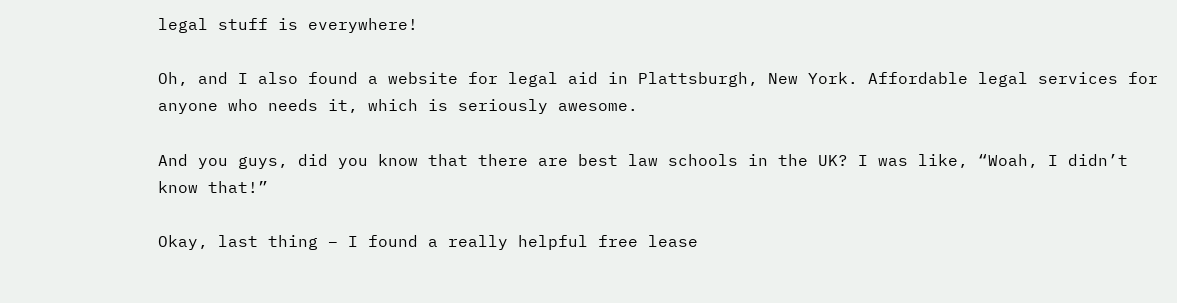legal stuff is everywhere!

Oh, and I also found a website for legal aid in Plattsburgh, New York. Affordable legal services for anyone who needs it, which is seriously awesome.

And you guys, did you know that there are best law schools in the UK? I was like, “Woah, I didn’t know that!”

Okay, last thing – I found a really helpful free lease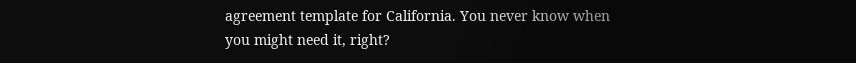agreement template for California. You never know when you might need it, right?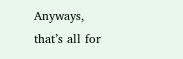Anyways, that’s all for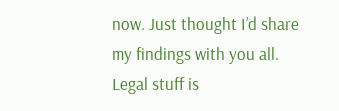now. Just thought I’d share my findings with you all. Legal stuff is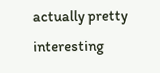actually pretty interesting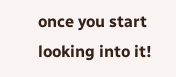once you start looking into it!